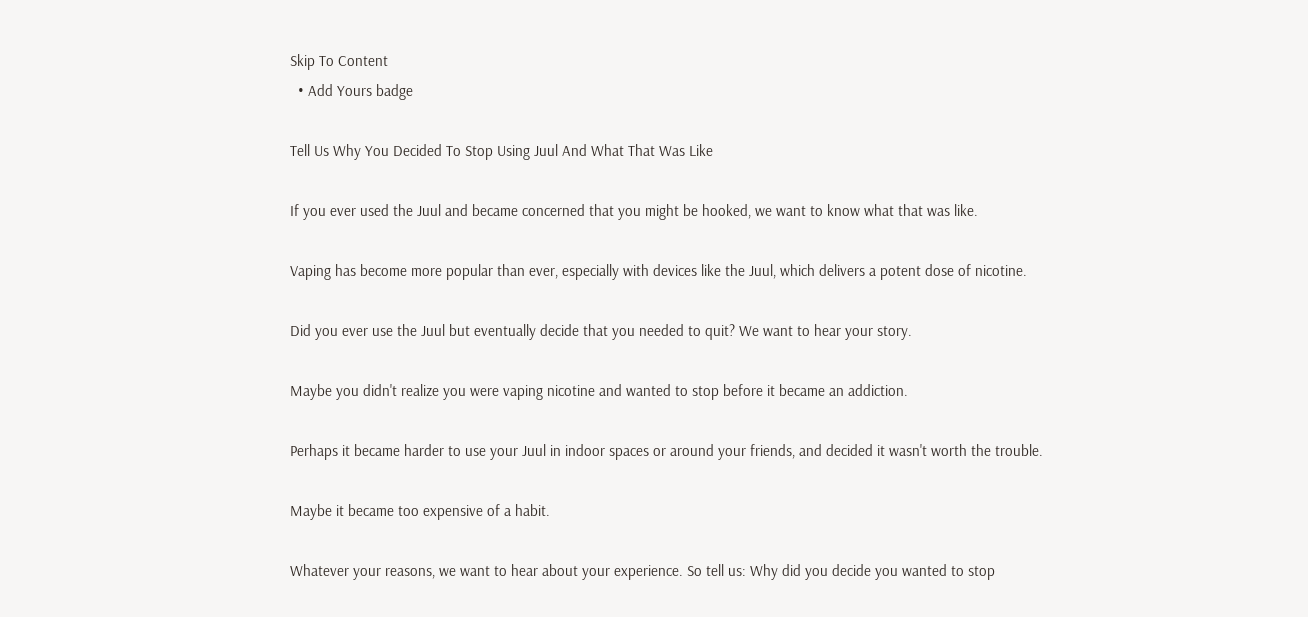Skip To Content
  • Add Yours badge

Tell Us Why You Decided To Stop Using Juul And What That Was Like

If you ever used the Juul and became concerned that you might be hooked, we want to know what that was like.

Vaping has become more popular than ever, especially with devices like the Juul, which delivers a potent dose of nicotine.

Did you ever use the Juul but eventually decide that you needed to quit? We want to hear your story.

Maybe you didn't realize you were vaping nicotine and wanted to stop before it became an addiction.

Perhaps it became harder to use your Juul in indoor spaces or around your friends, and decided it wasn't worth the trouble.

Maybe it became too expensive of a habit.

Whatever your reasons, we want to hear about your experience. So tell us: Why did you decide you wanted to stop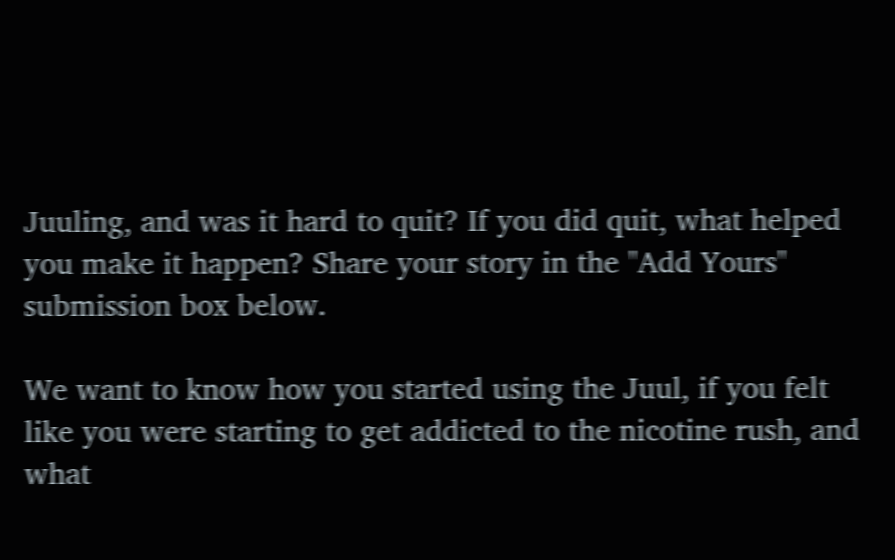Juuling, and was it hard to quit? If you did quit, what helped you make it happen? Share your story in the "Add Yours" submission box below.

We want to know how you started using the Juul, if you felt like you were starting to get addicted to the nicotine rush, and what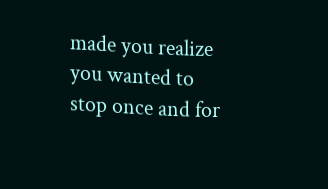made you realize you wanted to stop once and for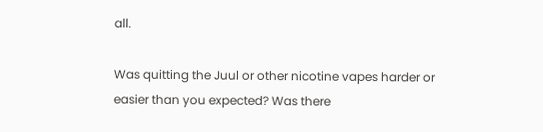all.

Was quitting the Juul or other nicotine vapes harder or easier than you expected? Was there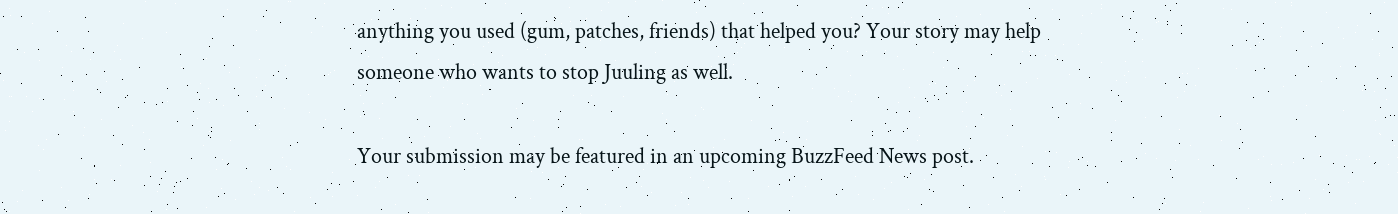anything you used (gum, patches, friends) that helped you? Your story may help someone who wants to stop Juuling as well.

Your submission may be featured in an upcoming BuzzFeed News post.